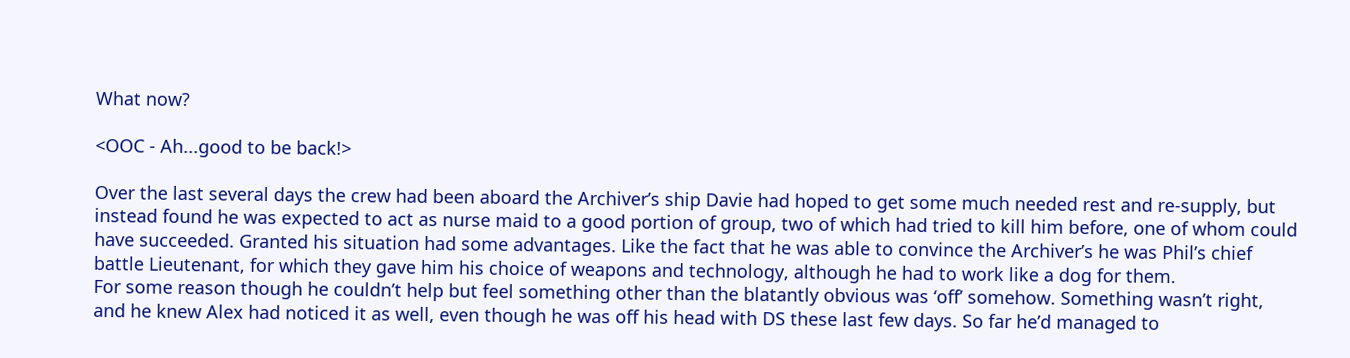What now?

<OOC - Ah...good to be back!>

Over the last several days the crew had been aboard the Archiver’s ship Davie had hoped to get some much needed rest and re-supply, but instead found he was expected to act as nurse maid to a good portion of group, two of which had tried to kill him before, one of whom could have succeeded. Granted his situation had some advantages. Like the fact that he was able to convince the Archiver’s he was Phil’s chief battle Lieutenant, for which they gave him his choice of weapons and technology, although he had to work like a dog for them.
For some reason though he couldn’t help but feel something other than the blatantly obvious was ‘off’ somehow. Something wasn’t right, and he knew Alex had noticed it as well, even though he was off his head with DS these last few days. So far he’d managed to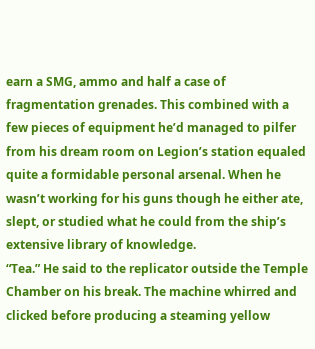earn a SMG, ammo and half a case of fragmentation grenades. This combined with a few pieces of equipment he’d managed to pilfer from his dream room on Legion’s station equaled quite a formidable personal arsenal. When he wasn’t working for his guns though he either ate, slept, or studied what he could from the ship’s extensive library of knowledge.
“Tea.” He said to the replicator outside the Temple Chamber on his break. The machine whirred and clicked before producing a steaming yellow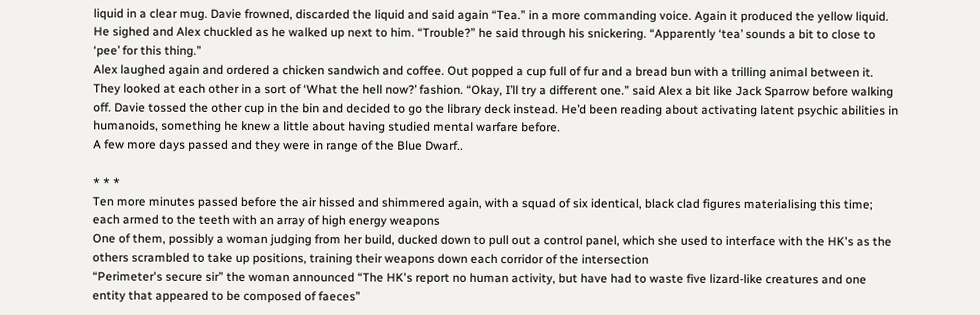liquid in a clear mug. Davie frowned, discarded the liquid and said again “Tea.” in a more commanding voice. Again it produced the yellow liquid. He sighed and Alex chuckled as he walked up next to him. “Trouble?” he said through his snickering. “Apparently ‘tea’ sounds a bit to close to ‘pee’ for this thing.”
Alex laughed again and ordered a chicken sandwich and coffee. Out popped a cup full of fur and a bread bun with a trilling animal between it. They looked at each other in a sort of ‘What the hell now?’ fashion. “Okay, I’ll try a different one.” said Alex a bit like Jack Sparrow before walking off. Davie tossed the other cup in the bin and decided to go the library deck instead. He’d been reading about activating latent psychic abilities in humanoids, something he knew a little about having studied mental warfare before.
A few more days passed and they were in range of the Blue Dwarf..

* * *
Ten more minutes passed before the air hissed and shimmered again, with a squad of six identical, black clad figures materialising this time; each armed to the teeth with an array of high energy weapons
One of them, possibly a woman judging from her build, ducked down to pull out a control panel, which she used to interface with the HK's as the others scrambled to take up positions, training their weapons down each corridor of the intersection
“Perimeter's secure sir” the woman announced “The HK's report no human activity, but have had to waste five lizard-like creatures and one entity that appeared to be composed of faeces”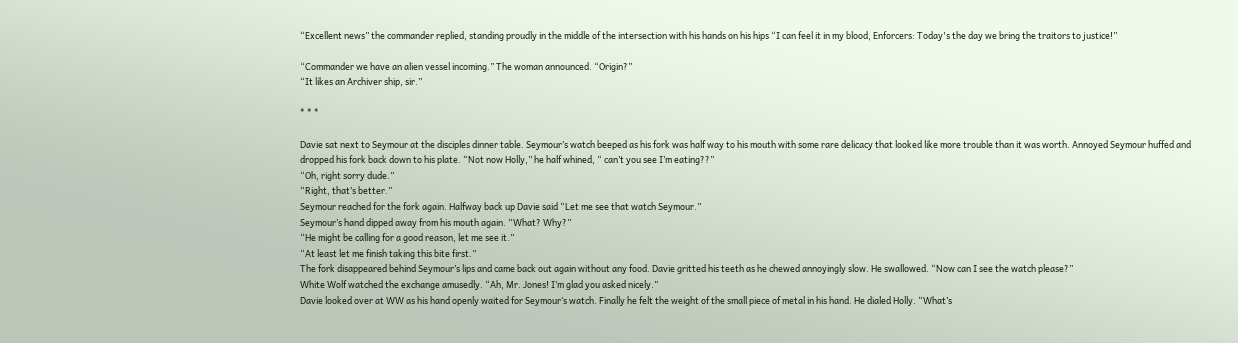“Excellent news” the commander replied, standing proudly in the middle of the intersection with his hands on his hips “I can feel it in my blood, Enforcers: Today's the day we bring the traitors to justice!”

“Commander we have an alien vessel incoming.” The woman announced. “Origin?”
“It likes an Archiver ship, sir.”

* * *

Davie sat next to Seymour at the disciples dinner table. Seymour’s watch beeped as his fork was half way to his mouth with some rare delicacy that looked like more trouble than it was worth. Annoyed Seymour huffed and dropped his fork back down to his plate. “Not now Holly,” he half whined, “ can’t you see I’m eating??”
“Oh, right sorry dude.”
“Right, that’s better.”
Seymour reached for the fork again. Halfway back up Davie said “Let me see that watch Seymour.”
Seymour’s hand dipped away from his mouth again. “What? Why?”
“He might be calling for a good reason, let me see it.”
“At least let me finish taking this bite first.”
The fork disappeared behind Seymour’s lips and came back out again without any food. Davie gritted his teeth as he chewed annoyingly slow. He swallowed. “Now can I see the watch please?”
White Wolf watched the exchange amusedly. “Ah, Mr. Jones! I’m glad you asked nicely.”
Davie looked over at WW as his hand openly waited for Seymour’s watch. Finally he felt the weight of the small piece of metal in his hand. He dialed Holly. “What’s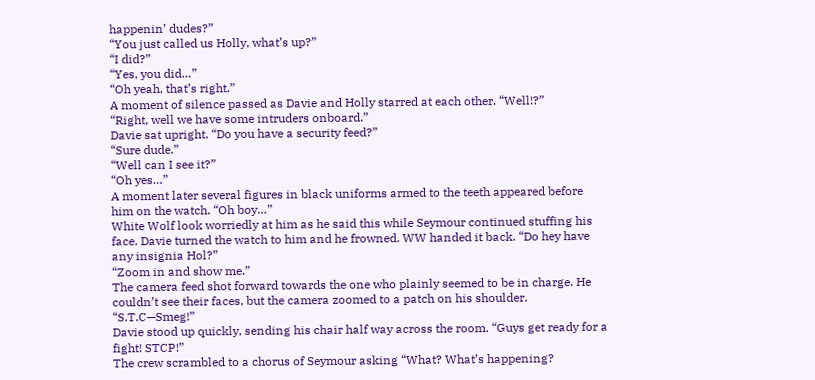happenin’ dudes?”
“You just called us Holly, what’s up?”
“I did?”
“Yes, you did…”
“Oh yeah, that’s right.”
A moment of silence passed as Davie and Holly starred at each other. “Well!?”
“Right, well we have some intruders onboard.”
Davie sat upright. “Do you have a security feed?”
“Sure dude.”
“Well can I see it?”
“Oh yes…”
A moment later several figures in black uniforms armed to the teeth appeared before him on the watch. “Oh boy…”
White Wolf look worriedly at him as he said this while Seymour continued stuffing his face. Davie turned the watch to him and he frowned. WW handed it back. “Do hey have any insignia Hol?”
“Zoom in and show me.”
The camera feed shot forward towards the one who plainly seemed to be in charge. He couldn’t see their faces, but the camera zoomed to a patch on his shoulder. “S.T.C—Smeg!”
Davie stood up quickly, sending his chair half way across the room. “Guys get ready for a fight! STCP!”
The crew scrambled to a chorus of Seymour asking “What? What’s happening?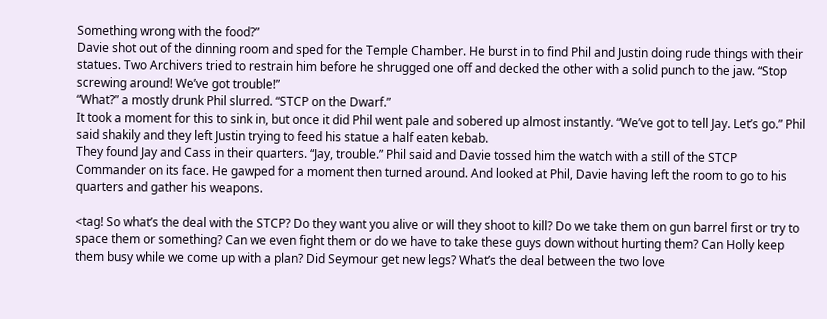Something wrong with the food?”
Davie shot out of the dinning room and sped for the Temple Chamber. He burst in to find Phil and Justin doing rude things with their statues. Two Archivers tried to restrain him before he shrugged one off and decked the other with a solid punch to the jaw. “Stop screwing around! We’ve got trouble!”
“What?” a mostly drunk Phil slurred. “STCP on the Dwarf.”
It took a moment for this to sink in, but once it did Phil went pale and sobered up almost instantly. “We’ve got to tell Jay. Let’s go.” Phil said shakily and they left Justin trying to feed his statue a half eaten kebab.
They found Jay and Cass in their quarters. “Jay, trouble.” Phil said and Davie tossed him the watch with a still of the STCP Commander on its face. He gawped for a moment then turned around. And looked at Phil, Davie having left the room to go to his quarters and gather his weapons.

<tag! So what’s the deal with the STCP? Do they want you alive or will they shoot to kill? Do we take them on gun barrel first or try to space them or something? Can we even fight them or do we have to take these guys down without hurting them? Can Holly keep them busy while we come up with a plan? Did Seymour get new legs? What’s the deal between the two love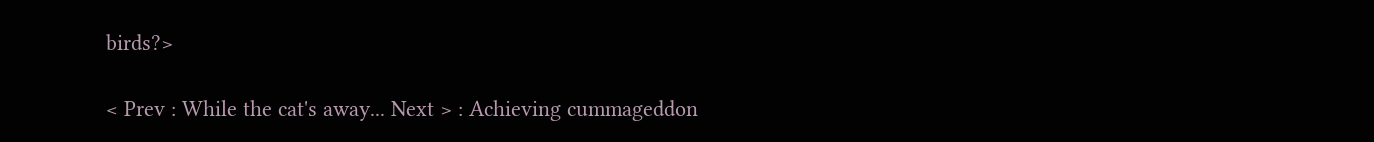birds?>

< Prev : While the cat's away... Next > : Achieving cummageddon